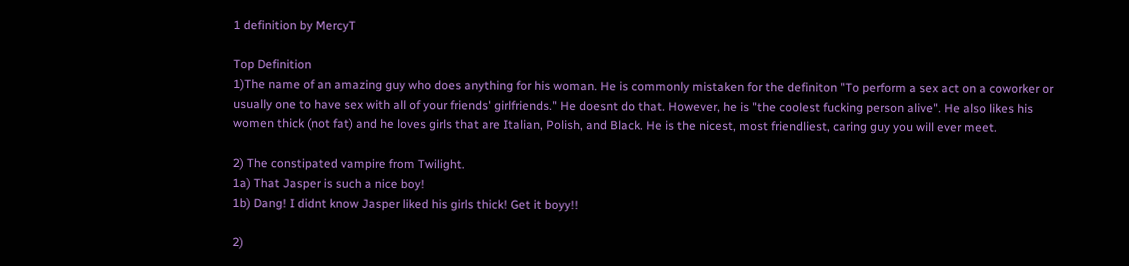1 definition by MercyT

Top Definition
1)The name of an amazing guy who does anything for his woman. He is commonly mistaken for the definiton "To perform a sex act on a coworker or usually one to have sex with all of your friends' girlfriends." He doesnt do that. However, he is "the coolest fucking person alive". He also likes his women thick (not fat) and he loves girls that are Italian, Polish, and Black. He is the nicest, most friendliest, caring guy you will ever meet.

2) The constipated vampire from Twilight.
1a) That Jasper is such a nice boy!
1b) Dang! I didnt know Jasper liked his girls thick! Get it boyy!!

2)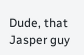Dude, that Jasper guy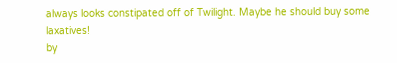always looks constipated off of Twilight. Maybe he should buy some laxatives!
by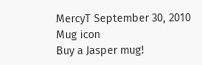MercyT September 30, 2010
Mug icon
Buy a Jasper mug!